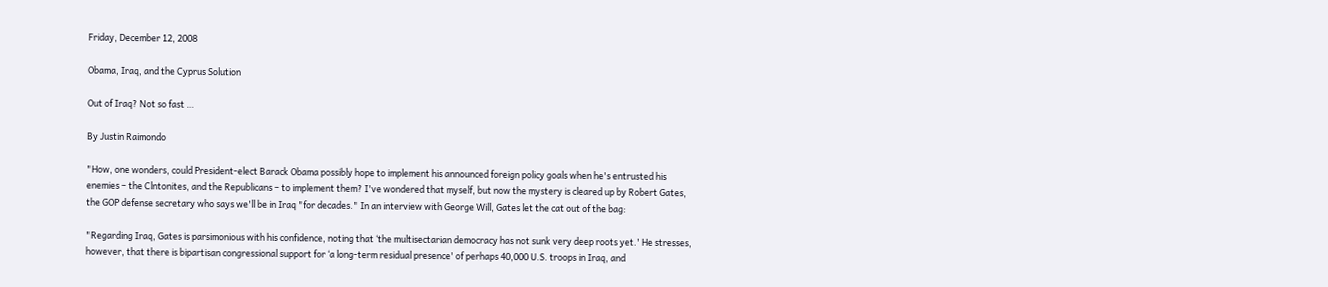Friday, December 12, 2008

Obama, Iraq, and the Cyprus Solution

Out of Iraq? Not so fast …

By Justin Raimondo

"How, one wonders, could President-elect Barack Obama possibly hope to implement his announced foreign policy goals when he's entrusted his enemies – the Clntonites, and the Republicans – to implement them? I've wondered that myself, but now the mystery is cleared up by Robert Gates, the GOP defense secretary who says we'll be in Iraq "for decades." In an interview with George Will, Gates let the cat out of the bag:

"Regarding Iraq, Gates is parsimonious with his confidence, noting that ‘the multisectarian democracy has not sunk very deep roots yet.' He stresses, however, that there is bipartisan congressional support for ‘a long-term residual presence' of perhaps 40,000 U.S. troops in Iraq, and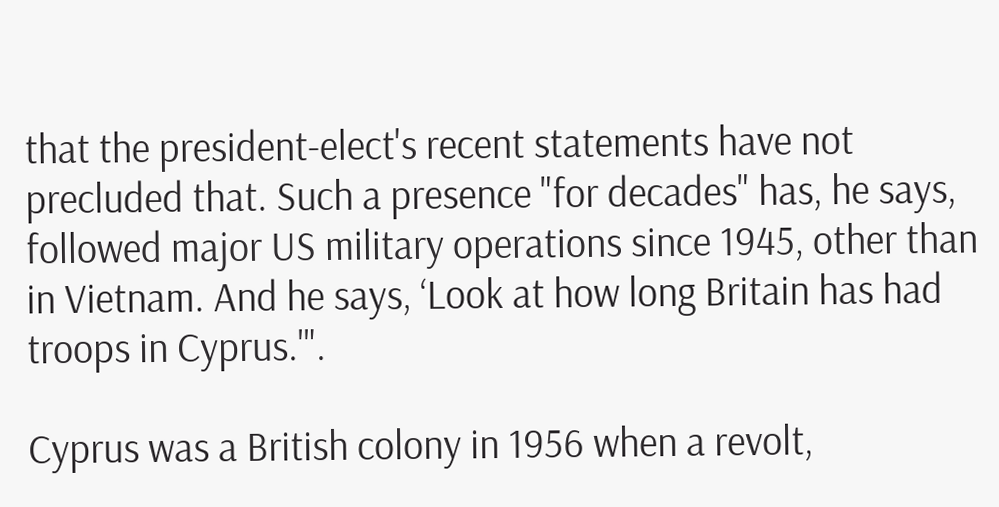that the president-elect's recent statements have not precluded that. Such a presence "for decades" has, he says, followed major US military operations since 1945, other than in Vietnam. And he says, ‘Look at how long Britain has had troops in Cyprus.'".

Cyprus was a British colony in 1956 when a revolt,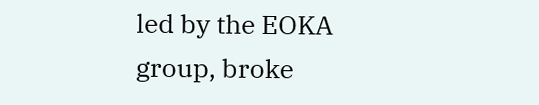led by the EOKA group, broke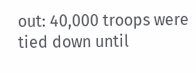out: 40,000 troops were tied down until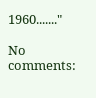1960......."

No comments: